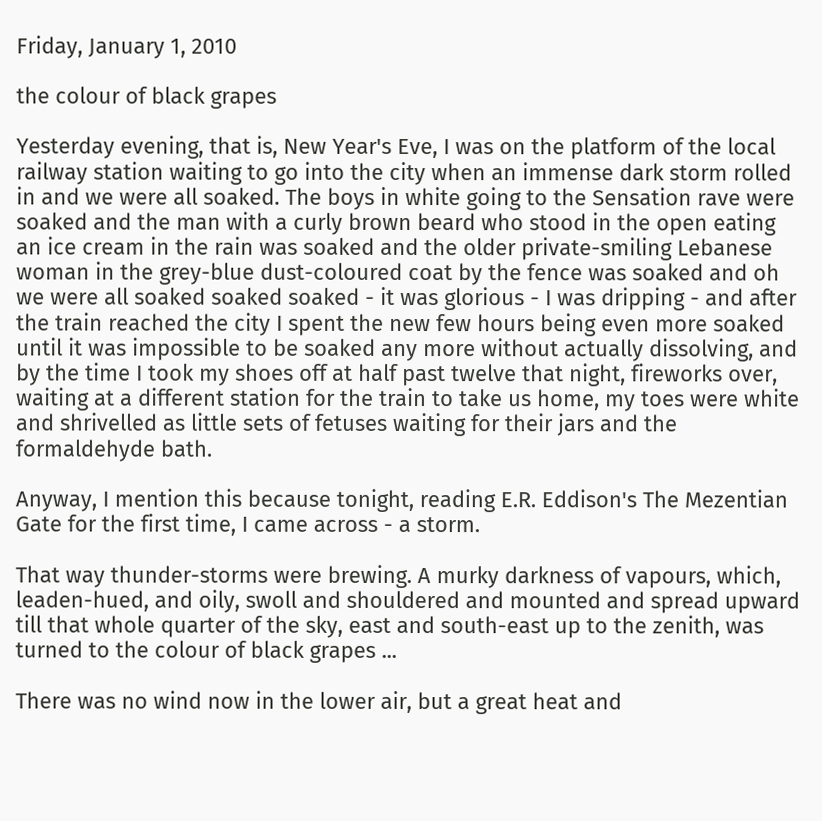Friday, January 1, 2010

the colour of black grapes

Yesterday evening, that is, New Year's Eve, I was on the platform of the local railway station waiting to go into the city when an immense dark storm rolled in and we were all soaked. The boys in white going to the Sensation rave were soaked and the man with a curly brown beard who stood in the open eating an ice cream in the rain was soaked and the older private-smiling Lebanese woman in the grey-blue dust-coloured coat by the fence was soaked and oh we were all soaked soaked soaked - it was glorious - I was dripping - and after the train reached the city I spent the new few hours being even more soaked until it was impossible to be soaked any more without actually dissolving, and by the time I took my shoes off at half past twelve that night, fireworks over, waiting at a different station for the train to take us home, my toes were white and shrivelled as little sets of fetuses waiting for their jars and the formaldehyde bath.

Anyway, I mention this because tonight, reading E.R. Eddison's The Mezentian Gate for the first time, I came across - a storm.

That way thunder-storms were brewing. A murky darkness of vapours, which, leaden-hued, and oily, swoll and shouldered and mounted and spread upward till that whole quarter of the sky, east and south-east up to the zenith, was turned to the colour of black grapes ...

There was no wind now in the lower air, but a great heat and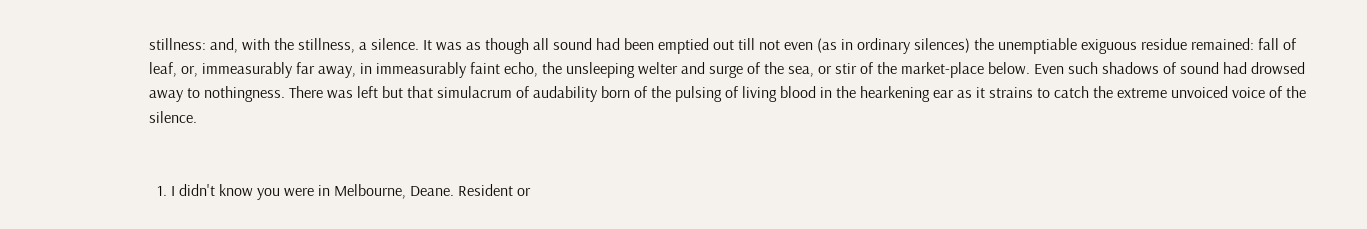stillness: and, with the stillness, a silence. It was as though all sound had been emptied out till not even (as in ordinary silences) the unemptiable exiguous residue remained: fall of leaf, or, immeasurably far away, in immeasurably faint echo, the unsleeping welter and surge of the sea, or stir of the market-place below. Even such shadows of sound had drowsed away to nothingness. There was left but that simulacrum of audability born of the pulsing of living blood in the hearkening ear as it strains to catch the extreme unvoiced voice of the silence.


  1. I didn't know you were in Melbourne, Deane. Resident or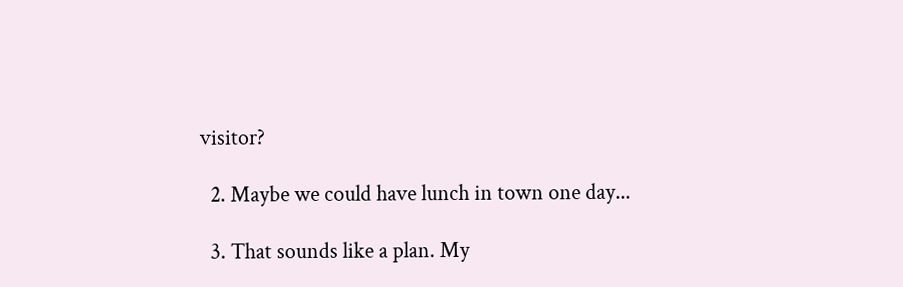visitor?

  2. Maybe we could have lunch in town one day...

  3. That sounds like a plan. My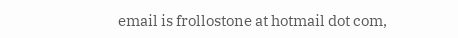email is frollostone at hotmail dot com,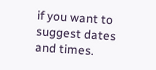if you want to suggest dates and times.